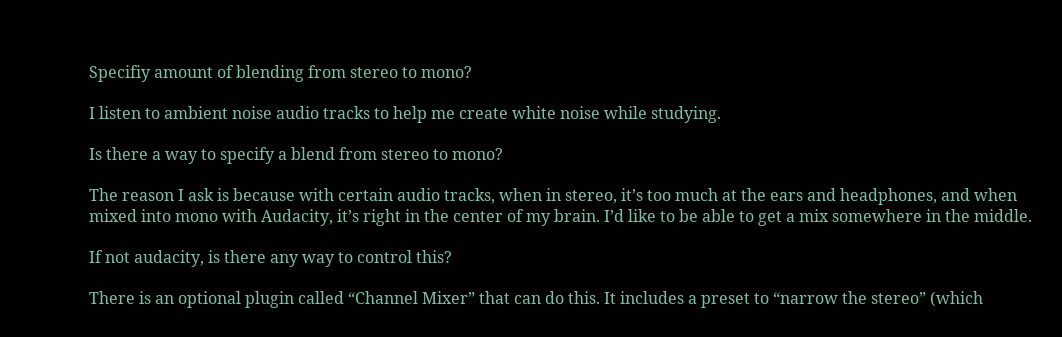Specifiy amount of blending from stereo to mono?

I listen to ambient noise audio tracks to help me create white noise while studying.

Is there a way to specify a blend from stereo to mono?

The reason I ask is because with certain audio tracks, when in stereo, it’s too much at the ears and headphones, and when mixed into mono with Audacity, it’s right in the center of my brain. I’d like to be able to get a mix somewhere in the middle.

If not audacity, is there any way to control this?

There is an optional plugin called “Channel Mixer” that can do this. It includes a preset to “narrow the stereo” (which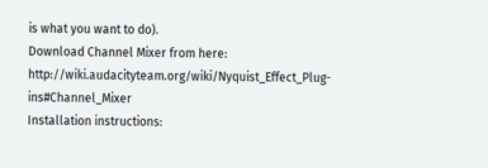is what you want to do).
Download Channel Mixer from here: http://wiki.audacityteam.org/wiki/Nyquist_Effect_Plug-ins#Channel_Mixer
Installation instructions: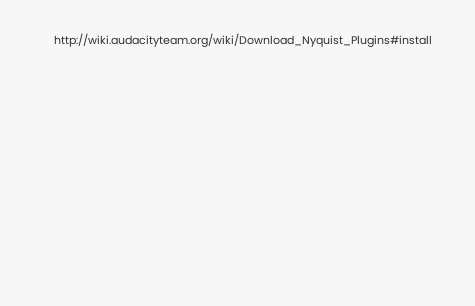http://wiki.audacityteam.org/wiki/Download_Nyquist_Plugins#install